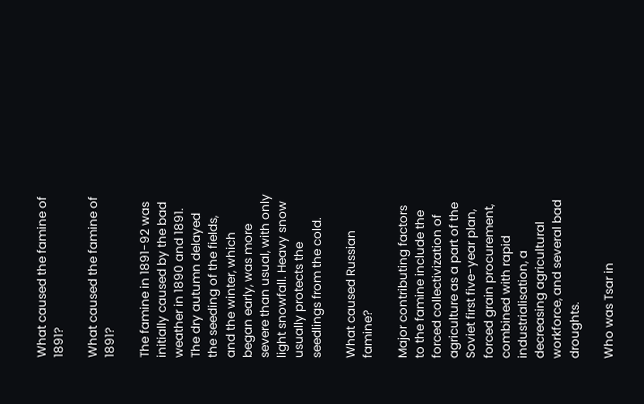What caused the famine of 1891?

What caused the famine of 1891?

The famine in 1891-92 was initially caused by the bad weather in 1890 and 1891. The dry autumn delayed the seeding of the fields, and the winter, which began early, was more severe than usual, with only light snowfall. Heavy snow usually protects the seedlings from the cold.

What caused Russian famine?

Major contributing factors to the famine include the forced collectivization of agriculture as a part of the Soviet first five-year plan, forced grain procurement, combined with rapid industrialisation, a decreasing agricultural workforce, and several bad droughts.

Who was Tsar in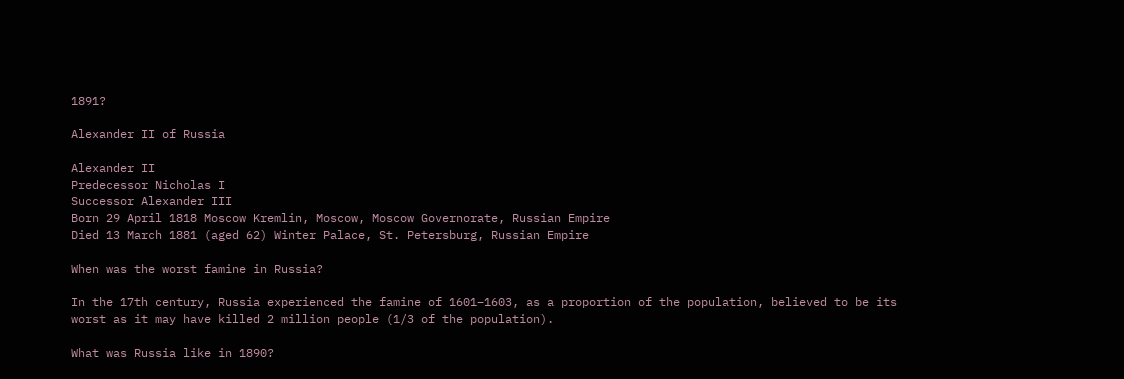1891?

Alexander II of Russia

Alexander II
Predecessor Nicholas I
Successor Alexander III
Born 29 April 1818 Moscow Kremlin, Moscow, Moscow Governorate, Russian Empire
Died 13 March 1881 (aged 62) Winter Palace, St. Petersburg, Russian Empire

When was the worst famine in Russia?

In the 17th century, Russia experienced the famine of 1601–1603, as a proportion of the population, believed to be its worst as it may have killed 2 million people (1/3 of the population).

What was Russia like in 1890?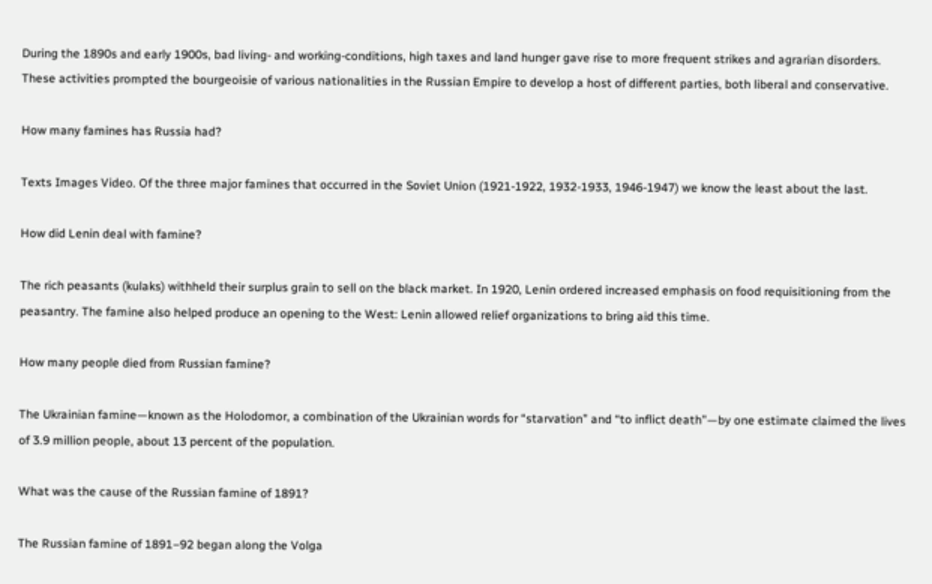During the 1890s and early 1900s, bad living- and working-conditions, high taxes and land hunger gave rise to more frequent strikes and agrarian disorders. These activities prompted the bourgeoisie of various nationalities in the Russian Empire to develop a host of different parties, both liberal and conservative.

How many famines has Russia had?

Texts Images Video. Of the three major famines that occurred in the Soviet Union (1921-1922, 1932-1933, 1946-1947) we know the least about the last.

How did Lenin deal with famine?

The rich peasants (kulaks) withheld their surplus grain to sell on the black market. In 1920, Lenin ordered increased emphasis on food requisitioning from the peasantry. The famine also helped produce an opening to the West: Lenin allowed relief organizations to bring aid this time.

How many people died from Russian famine?

The Ukrainian famine—known as the Holodomor, a combination of the Ukrainian words for “starvation” and “to inflict death”—by one estimate claimed the lives of 3.9 million people, about 13 percent of the population.

What was the cause of the Russian famine of 1891?

The Russian famine of 1891–92 began along the Volga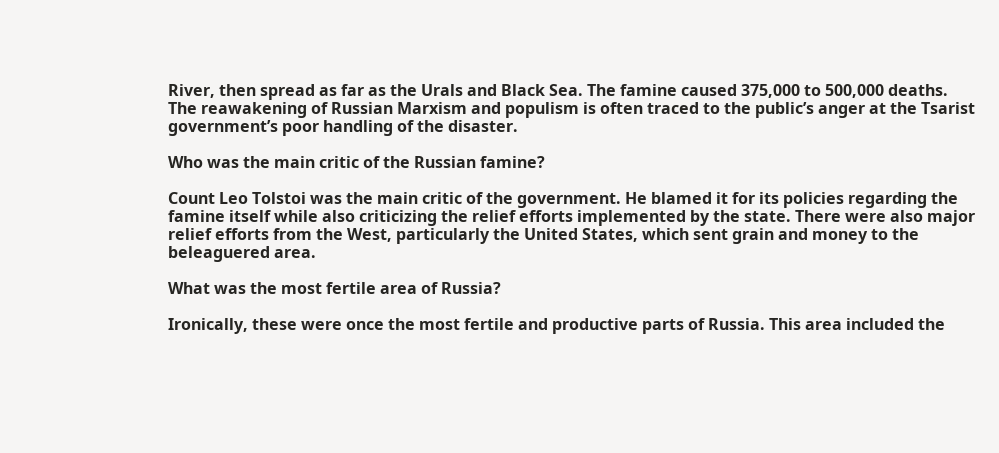River, then spread as far as the Urals and Black Sea. The famine caused 375,000 to 500,000 deaths. The reawakening of Russian Marxism and populism is often traced to the public’s anger at the Tsarist government’s poor handling of the disaster.

Who was the main critic of the Russian famine?

Count Leo Tolstoi was the main critic of the government. He blamed it for its policies regarding the famine itself while also criticizing the relief efforts implemented by the state. There were also major relief efforts from the West, particularly the United States, which sent grain and money to the beleaguered area.

What was the most fertile area of Russia?

Ironically, these were once the most fertile and productive parts of Russia. This area included the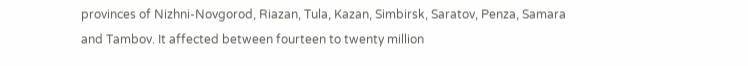provinces of Nizhni-Novgorod, Riazan, Tula, Kazan, Simbirsk, Saratov, Penza, Samara and Tambov. It affected between fourteen to twenty million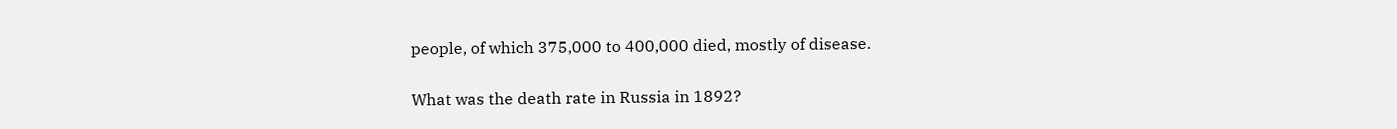people, of which 375,000 to 400,000 died, mostly of disease.

What was the death rate in Russia in 1892?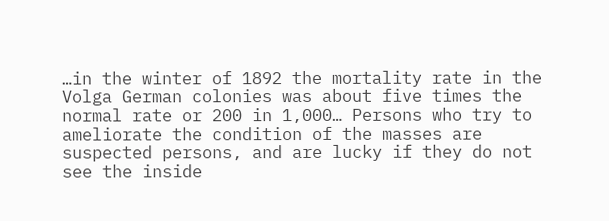…in the winter of 1892 the mortality rate in the Volga German colonies was about five times the normal rate or 200 in 1,000… Persons who try to ameliorate the condition of the masses are suspected persons, and are lucky if they do not see the inside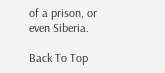of a prison, or even Siberia.

Back To Top